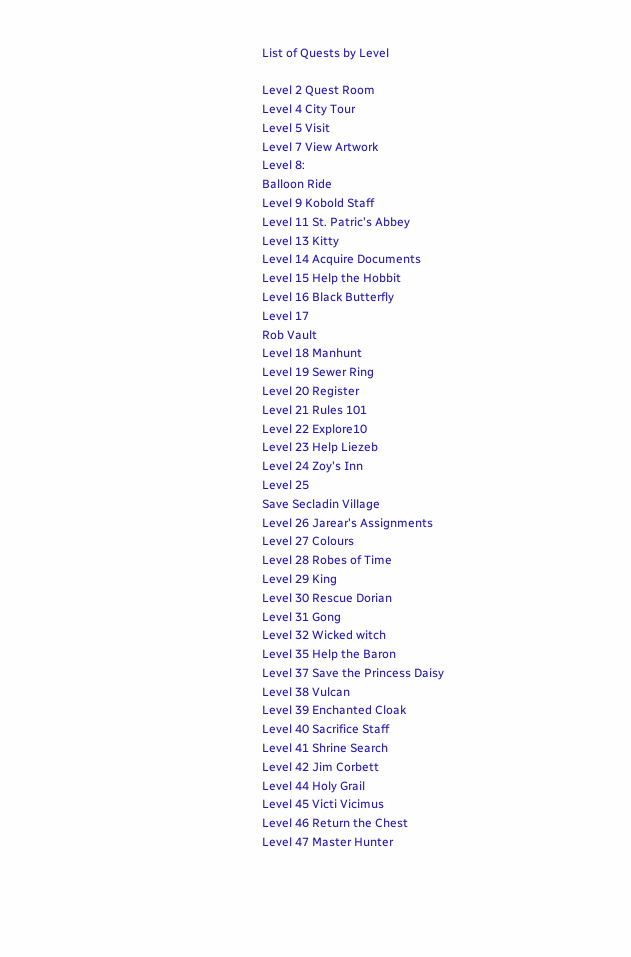List of Quests by Level

Level 2 Quest Room
Level 4 City Tour
Level 5 Visit
Level 7 View Artwork
Level 8:
Balloon Ride
Level 9 Kobold Staff
Level 11 St. Patric's Abbey
Level 13 Kitty
Level 14 Acquire Documents
Level 15 Help the Hobbit
Level 16 Black Butterfly
Level 17
Rob Vault
Level 18 Manhunt
Level 19 Sewer Ring
Level 20 Register
Level 21 Rules 101
Level 22 Explore10
Level 23 Help Liezeb
Level 24 Zoy's Inn
Level 25
Save Secladin Village
Level 26 Jarear's Assignments
Level 27 Colours
Level 28 Robes of Time
Level 29 King
Level 30 Rescue Dorian
Level 31 Gong
Level 32 Wicked witch
Level 35 Help the Baron
Level 37 Save the Princess Daisy
Level 38 Vulcan
Level 39 Enchanted Cloak
Level 40 Sacrifice Staff
Level 41 Shrine Search
Level 42 Jim Corbett
Level 44 Holy Grail
Level 45 Victi Vicimus
Level 46 Return the Chest
Level 47 Master Hunter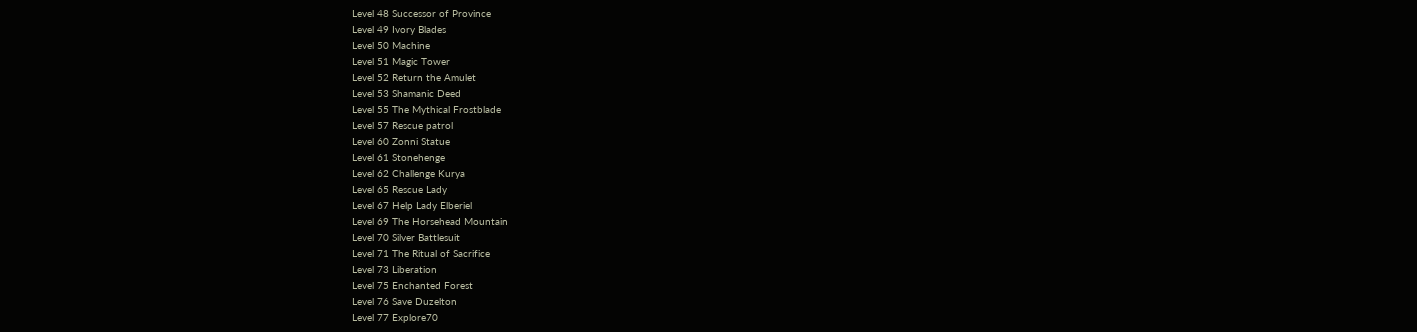Level 48 Successor of Province
Level 49 Ivory Blades
Level 50 Machine
Level 51 Magic Tower
Level 52 Return the Amulet
Level 53 Shamanic Deed
Level 55 The Mythical Frostblade
Level 57 Rescue patrol
Level 60 Zonni Statue
Level 61 Stonehenge
Level 62 Challenge Kurya
Level 65 Rescue Lady
Level 67 Help Lady Elberiel
Level 69 The Horsehead Mountain
Level 70 Silver Battlesuit
Level 71 The Ritual of Sacrifice
Level 73 Liberation
Level 75 Enchanted Forest
Level 76 Save Duzelton
Level 77 Explore70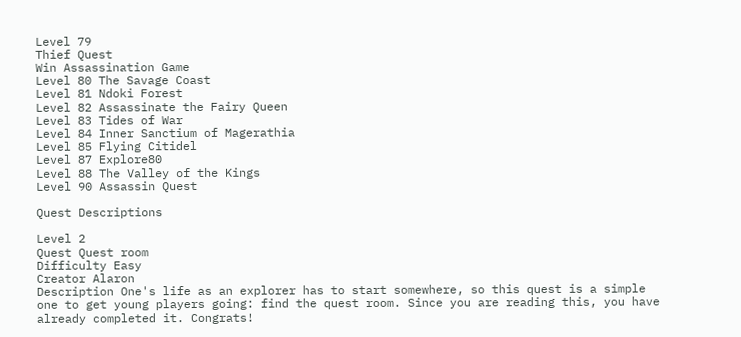Level 79
Thief Quest
Win Assassination Game
Level 80 The Savage Coast
Level 81 Ndoki Forest
Level 82 Assassinate the Fairy Queen
Level 83 Tides of War
Level 84 Inner Sanctium of Magerathia
Level 85 Flying Citidel
Level 87 Explore80
Level 88 The Valley of the Kings
Level 90 Assassin Quest

Quest Descriptions

Level 2
Quest Quest room
Difficulty Easy
Creator Alaron
Description One's life as an explorer has to start somewhere, so this quest is a simple one to get young players going: find the quest room. Since you are reading this, you have already completed it. Congrats!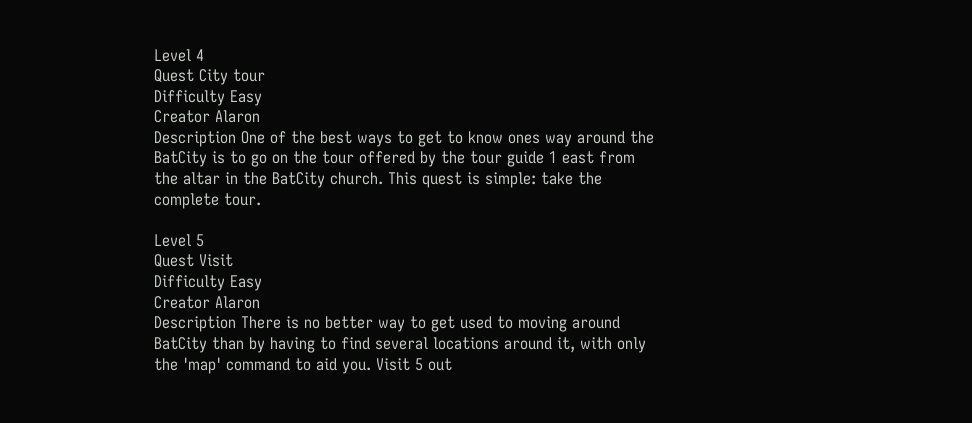Level 4
Quest City tour
Difficulty Easy
Creator Alaron
Description One of the best ways to get to know ones way around the BatCity is to go on the tour offered by the tour guide 1 east from the altar in the BatCity church. This quest is simple: take the complete tour.

Level 5
Quest Visit
Difficulty Easy
Creator Alaron
Description There is no better way to get used to moving around BatCity than by having to find several locations around it, with only the 'map' command to aid you. Visit 5 out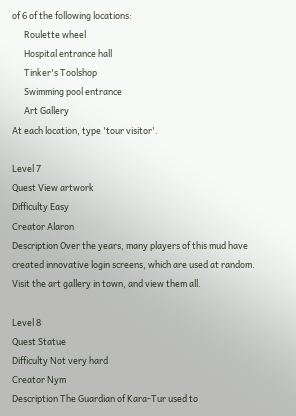of 6 of the following locations:
      Roulette wheel
      Hospital entrance hall
      Tinker's Toolshop
      Swimming pool entrance
      Art Gallery
At each location, type 'tour visitor'.

Level 7
Quest View artwork
Difficulty Easy
Creator Alaron
Description Over the years, many players of this mud have created innovative login screens, which are used at random. Visit the art gallery in town, and view them all.

Level 8
Quest Statue
Difficulty Not very hard
Creator Nym
Description The Guardian of Kara-Tur used to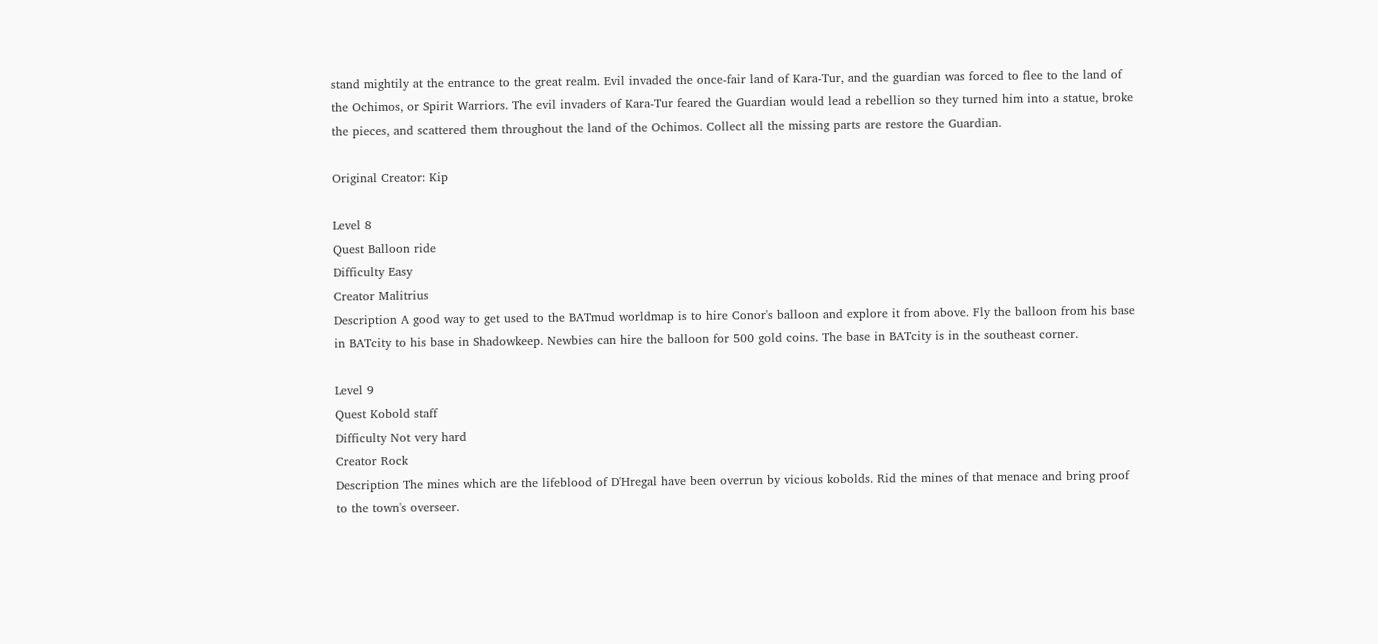stand mightily at the entrance to the great realm. Evil invaded the once-fair land of Kara-Tur, and the guardian was forced to flee to the land of the Ochimos, or Spirit Warriors. The evil invaders of Kara-Tur feared the Guardian would lead a rebellion so they turned him into a statue, broke the pieces, and scattered them throughout the land of the Ochimos. Collect all the missing parts are restore the Guardian.

Original Creator: Kip

Level 8
Quest Balloon ride
Difficulty Easy
Creator Malitrius
Description A good way to get used to the BATmud worldmap is to hire Conor's balloon and explore it from above. Fly the balloon from his base in BATcity to his base in Shadowkeep. Newbies can hire the balloon for 500 gold coins. The base in BATcity is in the southeast corner.

Level 9
Quest Kobold staff
Difficulty Not very hard
Creator Rock
Description The mines which are the lifeblood of D'Hregal have been overrun by vicious kobolds. Rid the mines of that menace and bring proof to the town's overseer.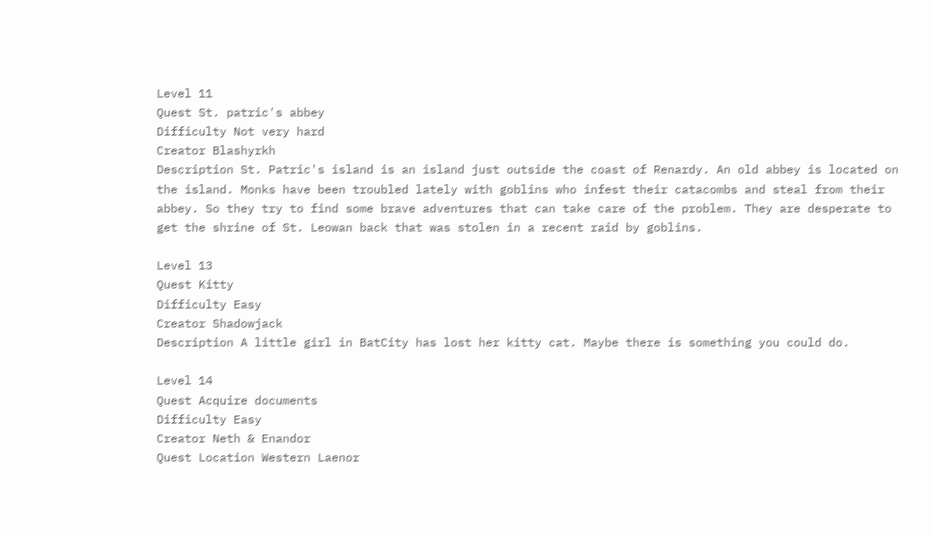Level 11
Quest St. patric's abbey
Difficulty Not very hard
Creator Blashyrkh
Description St. Patric's island is an island just outside the coast of Renardy. An old abbey is located on the island. Monks have been troubled lately with goblins who infest their catacombs and steal from their abbey. So they try to find some brave adventures that can take care of the problem. They are desperate to get the shrine of St. Leowan back that was stolen in a recent raid by goblins.

Level 13
Quest Kitty
Difficulty Easy
Creator Shadowjack
Description A little girl in BatCity has lost her kitty cat. Maybe there is something you could do.

Level 14
Quest Acquire documents
Difficulty Easy
Creator Neth & Enandor
Quest Location Western Laenor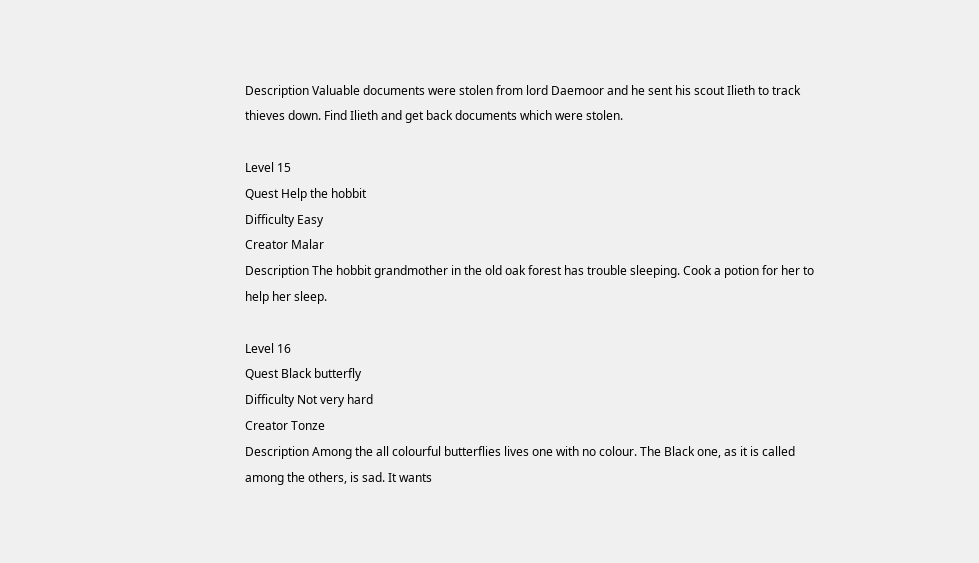Description Valuable documents were stolen from lord Daemoor and he sent his scout Ilieth to track thieves down. Find Ilieth and get back documents which were stolen.

Level 15
Quest Help the hobbit
Difficulty Easy
Creator Malar
Description The hobbit grandmother in the old oak forest has trouble sleeping. Cook a potion for her to help her sleep.

Level 16
Quest Black butterfly
Difficulty Not very hard
Creator Tonze
Description Among the all colourful butterflies lives one with no colour. The Black one, as it is called among the others, is sad. It wants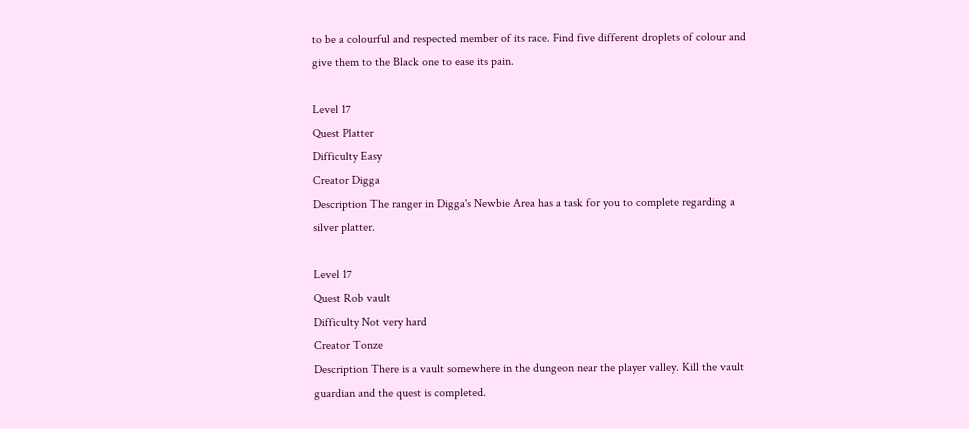to be a colourful and respected member of its race. Find five different droplets of colour and give them to the Black one to ease its pain.

Level 17
Quest Platter
Difficulty Easy
Creator Digga
Description The ranger in Digga's Newbie Area has a task for you to complete regarding a silver platter.

Level 17
Quest Rob vault
Difficulty Not very hard
Creator Tonze
Description There is a vault somewhere in the dungeon near the player valley. Kill the vault guardian and the quest is completed.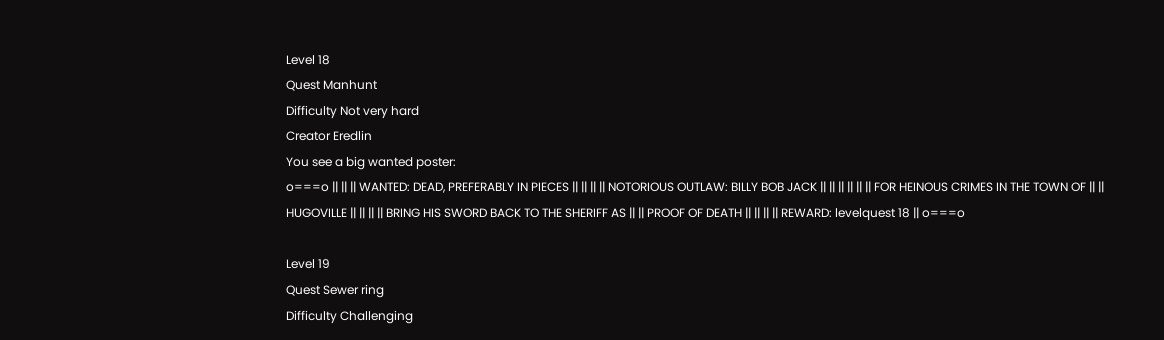Level 18
Quest Manhunt
Difficulty Not very hard
Creator Eredlin
You see a big wanted poster:
o===o || || || WANTED: DEAD, PREFERABLY IN PIECES || || || || NOTORIOUS OUTLAW: BILLY BOB JACK || || || || || || FOR HEINOUS CRIMES IN THE TOWN OF || || HUGOVILLE || || || || BRING HIS SWORD BACK TO THE SHERIFF AS || || PROOF OF DEATH || || || || REWARD: levelquest 18 || o===o

Level 19
Quest Sewer ring
Difficulty Challenging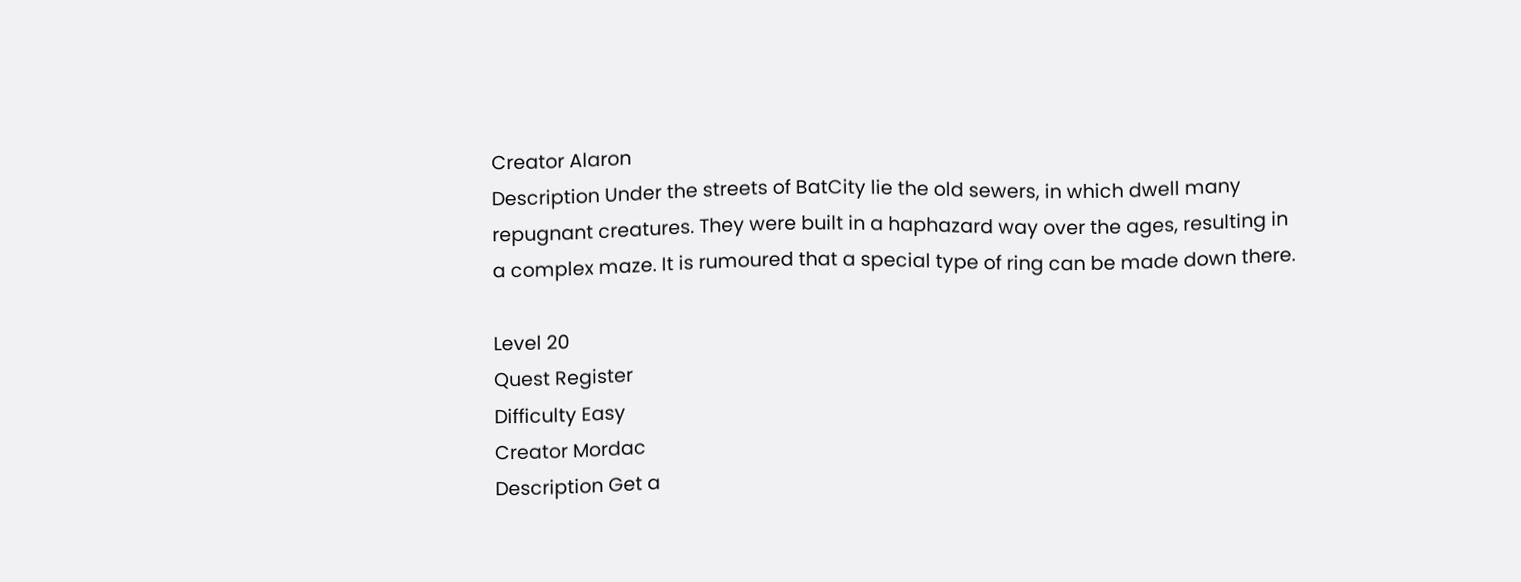Creator Alaron
Description Under the streets of BatCity lie the old sewers, in which dwell many repugnant creatures. They were built in a haphazard way over the ages, resulting in a complex maze. It is rumoured that a special type of ring can be made down there.

Level 20
Quest Register
Difficulty Easy
Creator Mordac
Description Get a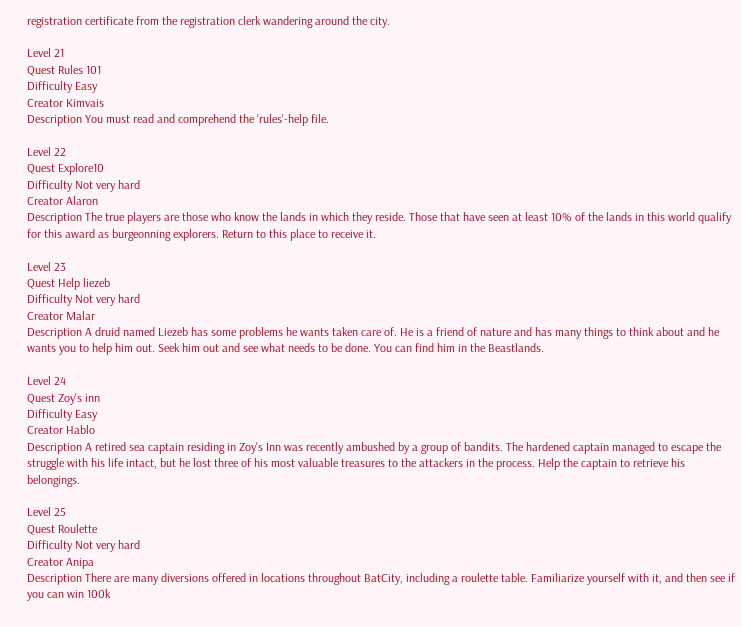registration certificate from the registration clerk wandering around the city.

Level 21
Quest Rules 101
Difficulty Easy
Creator Kimvais
Description You must read and comprehend the 'rules'-help file.

Level 22
Quest Explore10
Difficulty Not very hard
Creator Alaron
Description The true players are those who know the lands in which they reside. Those that have seen at least 10% of the lands in this world qualify for this award as burgeonning explorers. Return to this place to receive it.

Level 23
Quest Help liezeb
Difficulty Not very hard
Creator Malar
Description A druid named Liezeb has some problems he wants taken care of. He is a friend of nature and has many things to think about and he wants you to help him out. Seek him out and see what needs to be done. You can find him in the Beastlands.

Level 24
Quest Zoy's inn
Difficulty Easy
Creator Hablo
Description A retired sea captain residing in Zoy's Inn was recently ambushed by a group of bandits. The hardened captain managed to escape the struggle with his life intact, but he lost three of his most valuable treasures to the attackers in the process. Help the captain to retrieve his belongings.

Level 25
Quest Roulette
Difficulty Not very hard
Creator Anipa
Description There are many diversions offered in locations throughout BatCity, including a roulette table. Familiarize yourself with it, and then see if you can win 100k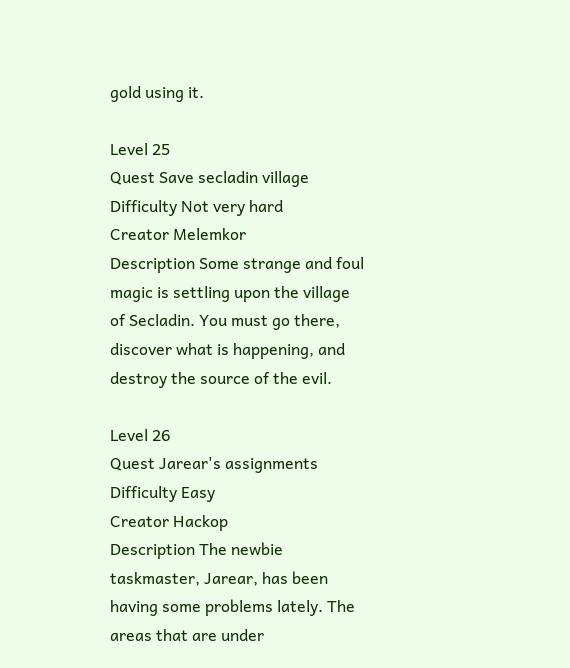gold using it.

Level 25
Quest Save secladin village
Difficulty Not very hard
Creator Melemkor
Description Some strange and foul magic is settling upon the village of Secladin. You must go there, discover what is happening, and destroy the source of the evil.

Level 26
Quest Jarear's assignments
Difficulty Easy
Creator Hackop
Description The newbie taskmaster, Jarear, has been having some problems lately. The areas that are under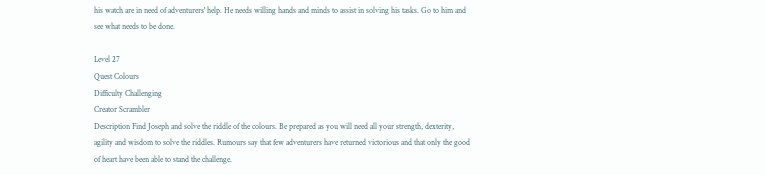his watch are in need of adventurers' help. He needs willing hands and minds to assist in solving his tasks. Go to him and see what needs to be done.

Level 27
Quest Colours
Difficulty Challenging
Creator Scrambler
Description Find Joseph and solve the riddle of the colours. Be prepared as you will need all your strength, dexterity, agility and wisdom to solve the riddles. Rumours say that few adventurers have returned victorious and that only the good of heart have been able to stand the challenge.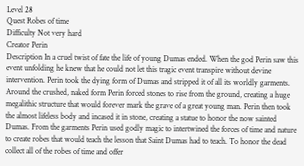Level 28
Quest Robes of time
Difficulty Not very hard
Creator Perin
Description In a cruel twist of fate the life of young Dumas ended. When the god Perin saw this event unfolding he knew that he could not let this tragic event transpire without devine intervention. Perin took the dying form of Dumas and stripped it of all its worldly garments. Around the crushed, naked form Perin forced stones to rise from the ground, creating a huge megalithic structure that would forever mark the grave of a great young man. Perin then took the almost lifeless body and incased it in stone, creating a statue to honor the now sainted Dumas. From the garments Perin used godly magic to intertwined the forces of time and nature to create robes that would teach the lesson that Saint Dumas had to teach. To honor the dead collect all of the robes of time and offer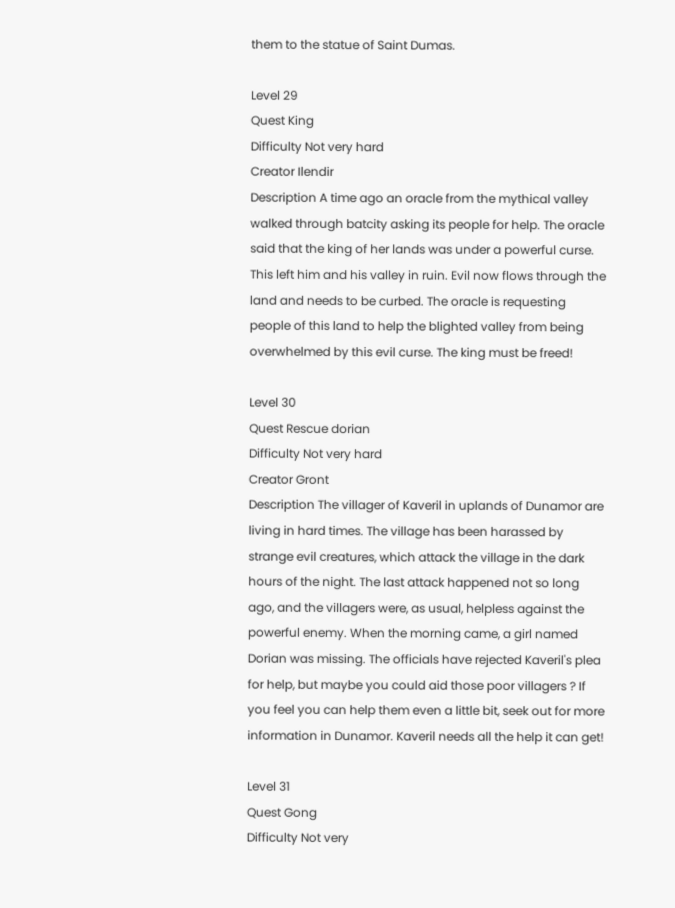them to the statue of Saint Dumas.

Level 29
Quest King
Difficulty Not very hard
Creator Ilendir
Description A time ago an oracle from the mythical valley walked through batcity asking its people for help. The oracle said that the king of her lands was under a powerful curse. This left him and his valley in ruin. Evil now flows through the land and needs to be curbed. The oracle is requesting people of this land to help the blighted valley from being overwhelmed by this evil curse. The king must be freed!

Level 30
Quest Rescue dorian
Difficulty Not very hard
Creator Gront
Description The villager of Kaveril in uplands of Dunamor are living in hard times. The village has been harassed by strange evil creatures, which attack the village in the dark hours of the night. The last attack happened not so long ago, and the villagers were, as usual, helpless against the powerful enemy. When the morning came, a girl named Dorian was missing. The officials have rejected Kaveril's plea for help, but maybe you could aid those poor villagers ? If you feel you can help them even a little bit, seek out for more information in Dunamor. Kaveril needs all the help it can get!

Level 31
Quest Gong
Difficulty Not very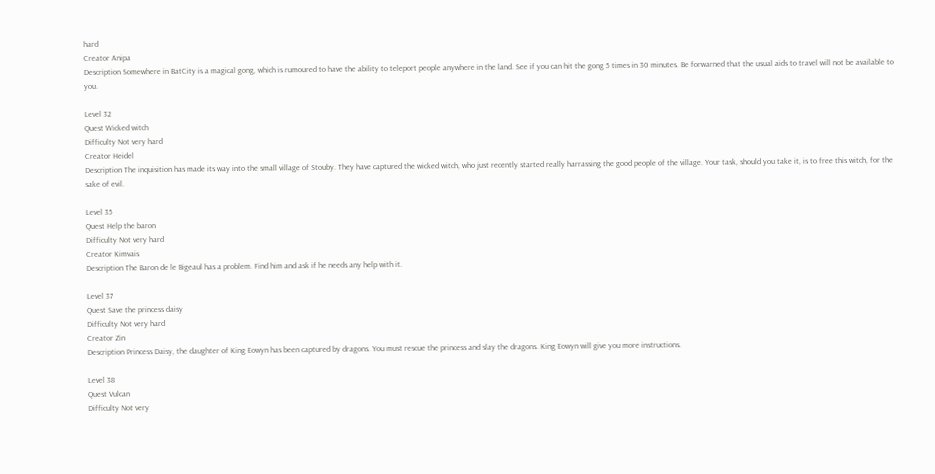hard
Creator Anipa
Description Somewhere in BatCity is a magical gong, which is rumoured to have the ability to teleport people anywhere in the land. See if you can hit the gong 5 times in 30 minutes. Be forwarned that the usual aids to travel will not be available to you.

Level 32
Quest Wicked witch
Difficulty Not very hard
Creator Heidel
Description The inquisition has made its way into the small village of Stouby. They have captured the wicked witch, who just recently started really harrassing the good people of the village. Your task, should you take it, is to free this witch, for the sake of evil.

Level 35
Quest Help the baron
Difficulty Not very hard
Creator Kimvais
Description The Baron de le Bigeaul has a problem. Find him and ask if he needs any help with it.

Level 37
Quest Save the princess daisy
Difficulty Not very hard
Creator Zin
Description Princess Daisy, the daughter of King Eowyn has been captured by dragons. You must rescue the princess and slay the dragons. King Eowyn will give you more instructions.

Level 38
Quest Vulcan
Difficulty Not very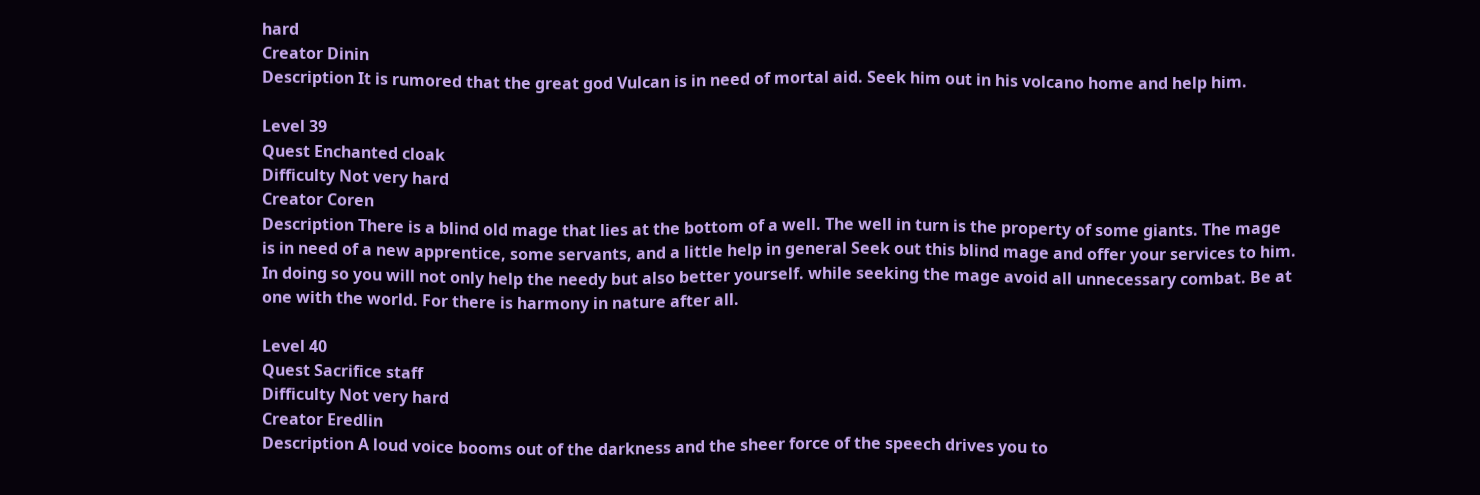hard
Creator Dinin
Description It is rumored that the great god Vulcan is in need of mortal aid. Seek him out in his volcano home and help him.

Level 39
Quest Enchanted cloak
Difficulty Not very hard
Creator Coren
Description There is a blind old mage that lies at the bottom of a well. The well in turn is the property of some giants. The mage is in need of a new apprentice, some servants, and a little help in general Seek out this blind mage and offer your services to him. In doing so you will not only help the needy but also better yourself. while seeking the mage avoid all unnecessary combat. Be at one with the world. For there is harmony in nature after all.

Level 40
Quest Sacrifice staff
Difficulty Not very hard
Creator Eredlin
Description A loud voice booms out of the darkness and the sheer force of the speech drives you to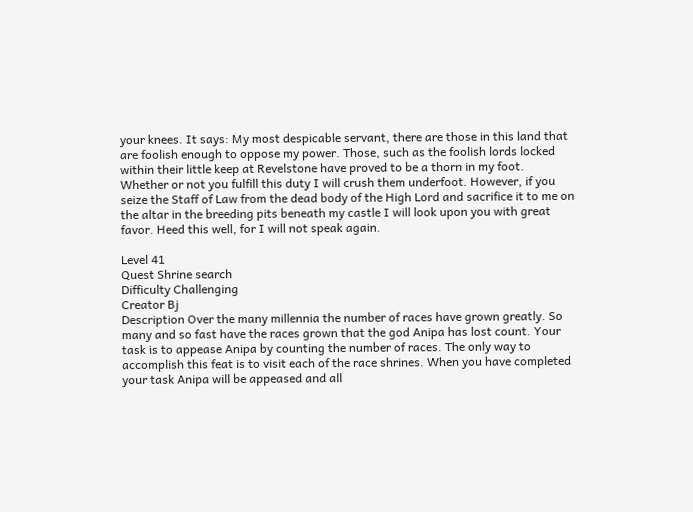your knees. It says: My most despicable servant, there are those in this land that are foolish enough to oppose my power. Those, such as the foolish lords locked within their little keep at Revelstone have proved to be a thorn in my foot. Whether or not you fulfill this duty I will crush them underfoot. However, if you seize the Staff of Law from the dead body of the High Lord and sacrifice it to me on the altar in the breeding pits beneath my castle I will look upon you with great favor. Heed this well, for I will not speak again.

Level 41
Quest Shrine search
Difficulty Challenging
Creator Bj
Description Over the many millennia the number of races have grown greatly. So many and so fast have the races grown that the god Anipa has lost count. Your task is to appease Anipa by counting the number of races. The only way to accomplish this feat is to visit each of the race shrines. When you have completed your task Anipa will be appeased and all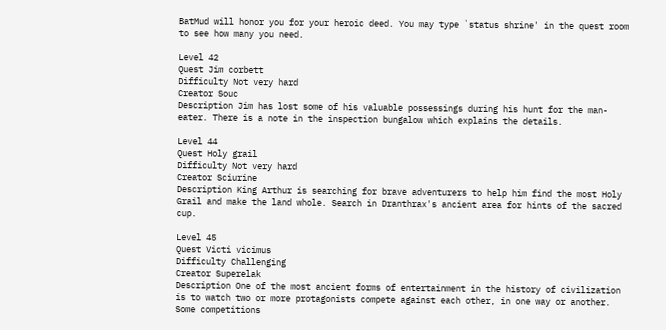BatMud will honor you for your heroic deed. You may type `status shrine' in the quest room to see how many you need.

Level 42
Quest Jim corbett
Difficulty Not very hard
Creator Souc
Description Jim has lost some of his valuable possessings during his hunt for the man-eater. There is a note in the inspection bungalow which explains the details.

Level 44
Quest Holy grail
Difficulty Not very hard
Creator Sciurine
Description King Arthur is searching for brave adventurers to help him find the most Holy Grail and make the land whole. Search in Dranthrax's ancient area for hints of the sacred cup.

Level 45
Quest Victi vicimus
Difficulty Challenging
Creator Superelak
Description One of the most ancient forms of entertainment in the history of civilization is to watch two or more protagonists compete against each other, in one way or another. Some competitions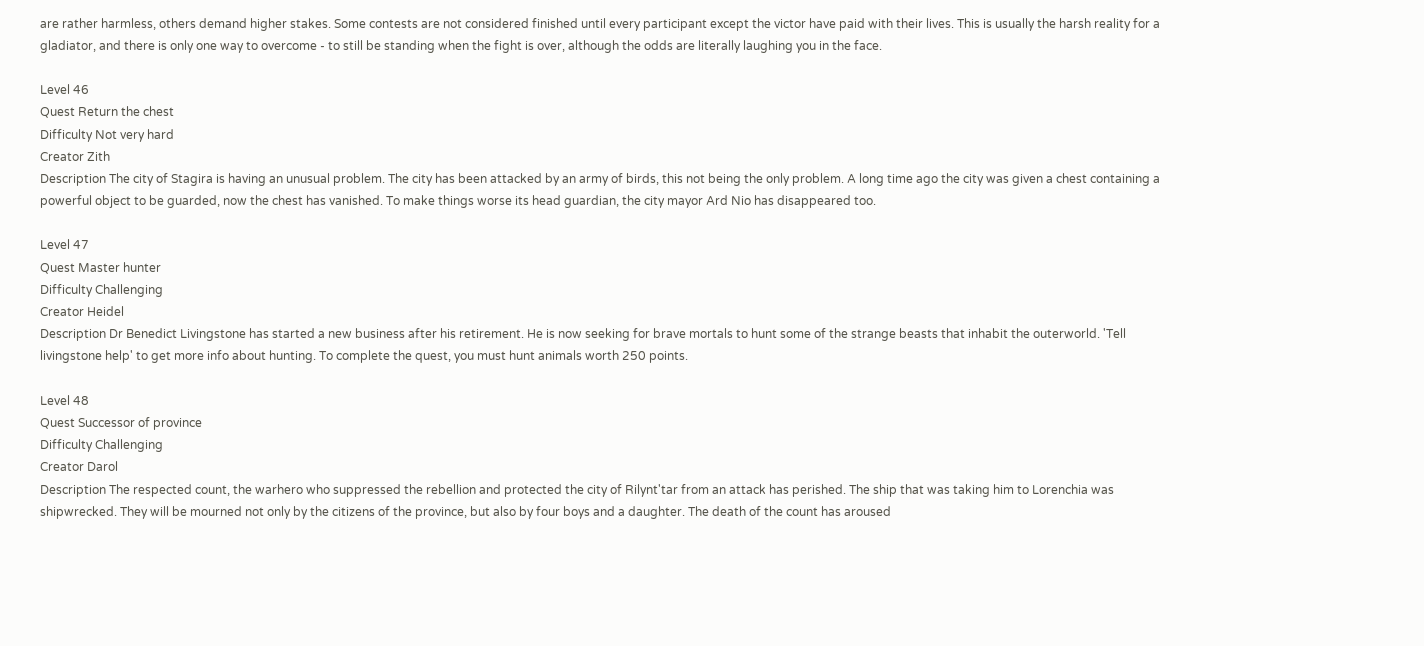are rather harmless, others demand higher stakes. Some contests are not considered finished until every participant except the victor have paid with their lives. This is usually the harsh reality for a gladiator, and there is only one way to overcome - to still be standing when the fight is over, although the odds are literally laughing you in the face.

Level 46
Quest Return the chest
Difficulty Not very hard
Creator Zith
Description The city of Stagira is having an unusual problem. The city has been attacked by an army of birds, this not being the only problem. A long time ago the city was given a chest containing a powerful object to be guarded, now the chest has vanished. To make things worse its head guardian, the city mayor Ard Nio has disappeared too.

Level 47
Quest Master hunter
Difficulty Challenging
Creator Heidel
Description Dr Benedict Livingstone has started a new business after his retirement. He is now seeking for brave mortals to hunt some of the strange beasts that inhabit the outerworld. 'Tell livingstone help' to get more info about hunting. To complete the quest, you must hunt animals worth 250 points.

Level 48
Quest Successor of province
Difficulty Challenging
Creator Darol
Description The respected count, the warhero who suppressed the rebellion and protected the city of Rilynt'tar from an attack has perished. The ship that was taking him to Lorenchia was shipwrecked. They will be mourned not only by the citizens of the province, but also by four boys and a daughter. The death of the count has aroused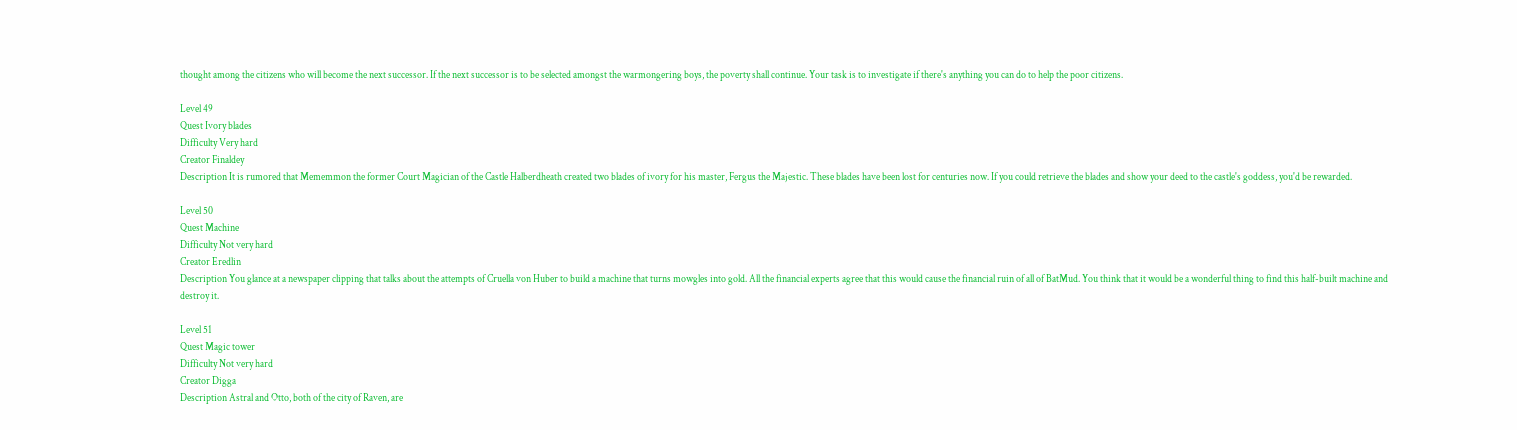thought among the citizens who will become the next successor. If the next successor is to be selected amongst the warmongering boys, the poverty shall continue. Your task is to investigate if there's anything you can do to help the poor citizens.

Level 49
Quest Ivory blades
Difficulty Very hard
Creator Finaldey
Description It is rumored that Mememmon the former Court Magician of the Castle Halberdheath created two blades of ivory for his master, Fergus the Majestic. These blades have been lost for centuries now. If you could retrieve the blades and show your deed to the castle's goddess, you'd be rewarded.

Level 50
Quest Machine
Difficulty Not very hard
Creator Eredlin
Description You glance at a newspaper clipping that talks about the attempts of Cruella von Huber to build a machine that turns mowgles into gold. All the financial experts agree that this would cause the financial ruin of all of BatMud. You think that it would be a wonderful thing to find this half-built machine and destroy it.

Level 51
Quest Magic tower
Difficulty Not very hard
Creator Digga
Description Astral and Otto, both of the city of Raven, are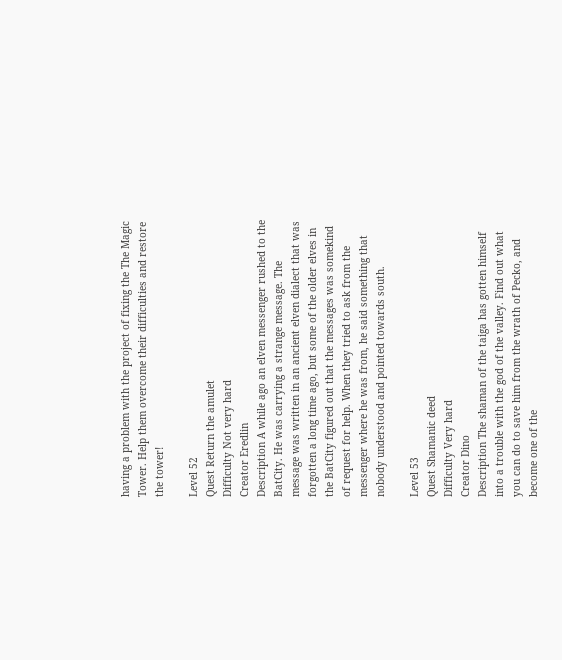having a problem with the project of fixing the The Magic Tower. Help them overcome their difficulties and restore the tower!

Level 52
Quest Return the amulet
Difficulty Not very hard
Creator Eredlin
Description A while ago an elven messenger rushed to the BatCity. He was carrying a strange message. The message was written in an ancient elven dialect that was forgotten a long time ago, but some of the older elves in the BatCity figured out that the messages was somekind of request for help. When they tried to ask from the messenger where he was from, he said something that nobody understood and pointed towards south.

Level 53
Quest Shamanic deed
Difficulty Very hard
Creator Dino
Description The shaman of the taiga has gotten himself into a trouble with the god of the valley. Find out what you can do to save him from the wrath of Pecko, and become one of the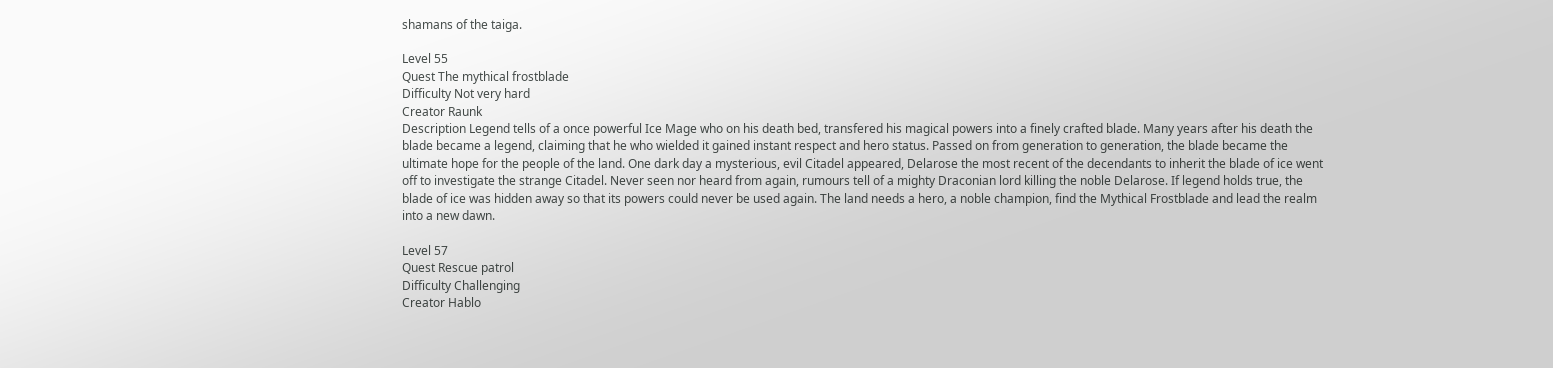shamans of the taiga.

Level 55
Quest The mythical frostblade
Difficulty Not very hard
Creator Raunk
Description Legend tells of a once powerful Ice Mage who on his death bed, transfered his magical powers into a finely crafted blade. Many years after his death the blade became a legend, claiming that he who wielded it gained instant respect and hero status. Passed on from generation to generation, the blade became the ultimate hope for the people of the land. One dark day a mysterious, evil Citadel appeared, Delarose the most recent of the decendants to inherit the blade of ice went off to investigate the strange Citadel. Never seen nor heard from again, rumours tell of a mighty Draconian lord killing the noble Delarose. If legend holds true, the blade of ice was hidden away so that its powers could never be used again. The land needs a hero, a noble champion, find the Mythical Frostblade and lead the realm into a new dawn.

Level 57
Quest Rescue patrol
Difficulty Challenging
Creator Hablo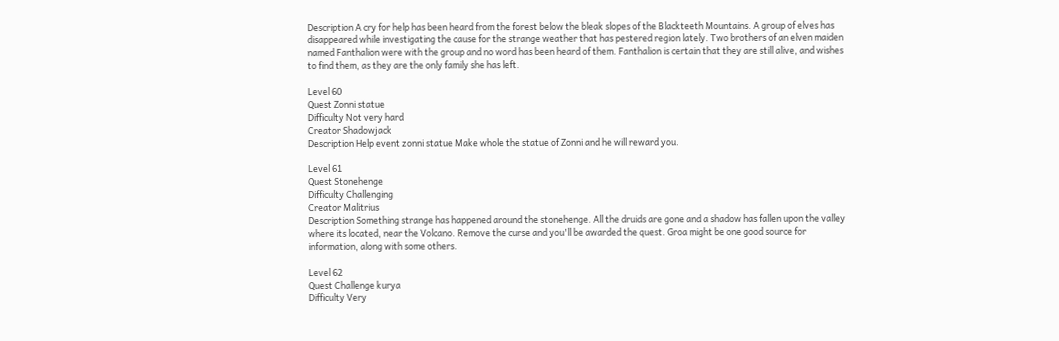Description A cry for help has been heard from the forest below the bleak slopes of the Blackteeth Mountains. A group of elves has disappeared while investigating the cause for the strange weather that has pestered region lately. Two brothers of an elven maiden named Fanthalion were with the group and no word has been heard of them. Fanthalion is certain that they are still alive, and wishes to find them, as they are the only family she has left.

Level 60
Quest Zonni statue
Difficulty Not very hard
Creator Shadowjack
Description Help event zonni statue Make whole the statue of Zonni and he will reward you.

Level 61
Quest Stonehenge
Difficulty Challenging
Creator Malitrius
Description Something strange has happened around the stonehenge. All the druids are gone and a shadow has fallen upon the valley where its located, near the Volcano. Remove the curse and you'll be awarded the quest. Groa might be one good source for information, along with some others.

Level 62
Quest Challenge kurya
Difficulty Very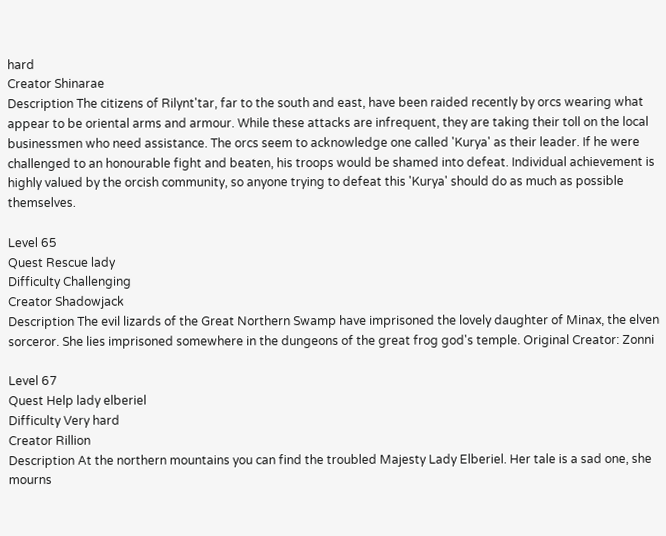hard
Creator Shinarae
Description The citizens of Rilynt'tar, far to the south and east, have been raided recently by orcs wearing what appear to be oriental arms and armour. While these attacks are infrequent, they are taking their toll on the local businessmen who need assistance. The orcs seem to acknowledge one called 'Kurya' as their leader. If he were challenged to an honourable fight and beaten, his troops would be shamed into defeat. Individual achievement is highly valued by the orcish community, so anyone trying to defeat this 'Kurya' should do as much as possible themselves.

Level 65
Quest Rescue lady
Difficulty Challenging
Creator Shadowjack
Description The evil lizards of the Great Northern Swamp have imprisoned the lovely daughter of Minax, the elven sorceror. She lies imprisoned somewhere in the dungeons of the great frog god's temple. Original Creator: Zonni

Level 67
Quest Help lady elberiel
Difficulty Very hard
Creator Rillion
Description At the northern mountains you can find the troubled Majesty Lady Elberiel. Her tale is a sad one, she mourns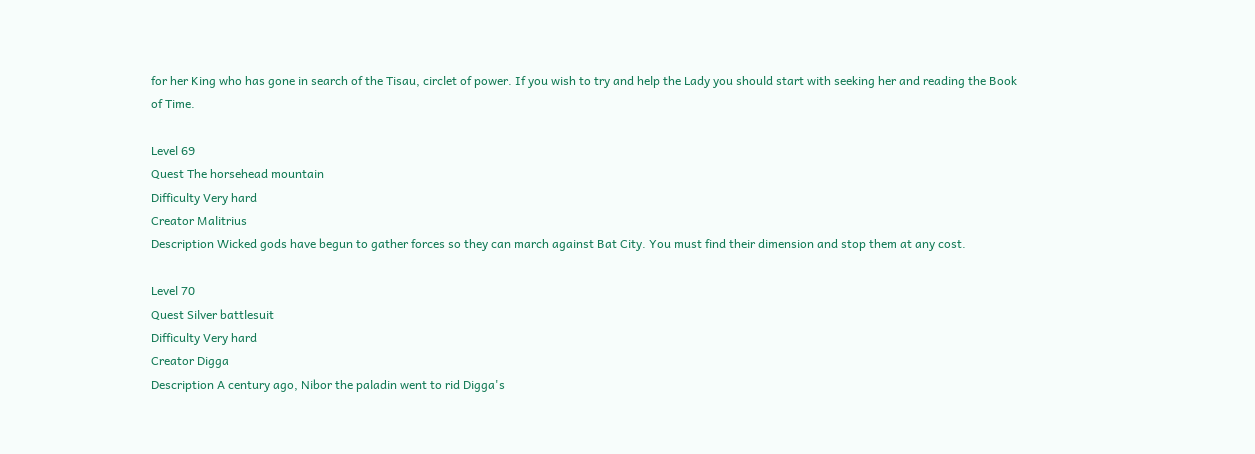for her King who has gone in search of the Tisau, circlet of power. If you wish to try and help the Lady you should start with seeking her and reading the Book of Time.

Level 69
Quest The horsehead mountain
Difficulty Very hard
Creator Malitrius
Description Wicked gods have begun to gather forces so they can march against Bat City. You must find their dimension and stop them at any cost.

Level 70
Quest Silver battlesuit
Difficulty Very hard
Creator Digga
Description A century ago, Nibor the paladin went to rid Digga's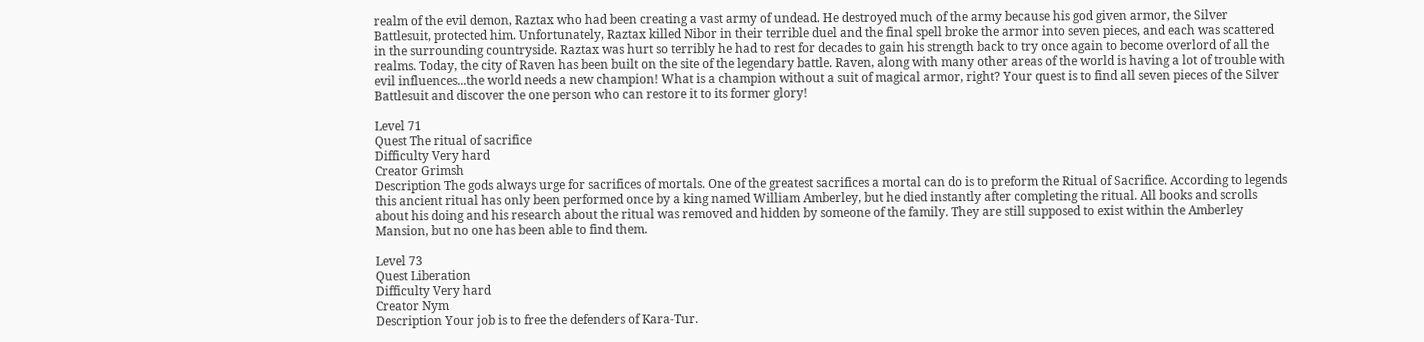realm of the evil demon, Raztax who had been creating a vast army of undead. He destroyed much of the army because his god given armor, the Silver Battlesuit, protected him. Unfortunately, Raztax killed Nibor in their terrible duel and the final spell broke the armor into seven pieces, and each was scattered in the surrounding countryside. Raztax was hurt so terribly he had to rest for decades to gain his strength back to try once again to become overlord of all the realms. Today, the city of Raven has been built on the site of the legendary battle. Raven, along with many other areas of the world is having a lot of trouble with evil influences...the world needs a new champion! What is a champion without a suit of magical armor, right? Your quest is to find all seven pieces of the Silver Battlesuit and discover the one person who can restore it to its former glory!

Level 71
Quest The ritual of sacrifice
Difficulty Very hard
Creator Grimsh
Description The gods always urge for sacrifices of mortals. One of the greatest sacrifices a mortal can do is to preform the Ritual of Sacrifice. According to legends this ancient ritual has only been performed once by a king named William Amberley, but he died instantly after completing the ritual. All books and scrolls about his doing and his research about the ritual was removed and hidden by someone of the family. They are still supposed to exist within the Amberley Mansion, but no one has been able to find them.

Level 73
Quest Liberation
Difficulty Very hard
Creator Nym
Description Your job is to free the defenders of Kara-Tur.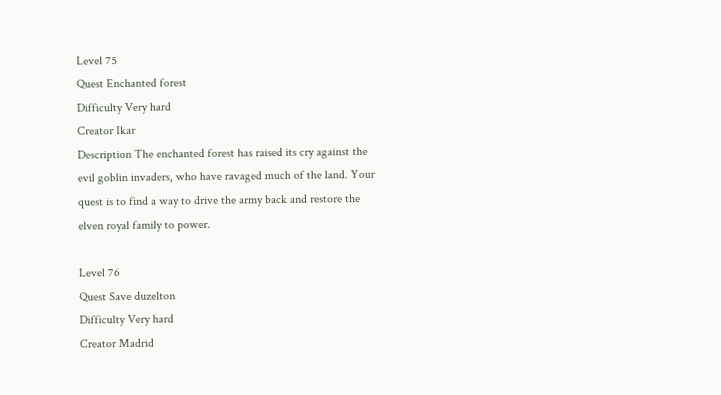Level 75
Quest Enchanted forest
Difficulty Very hard
Creator Ikar
Description The enchanted forest has raised its cry against the evil goblin invaders, who have ravaged much of the land. Your quest is to find a way to drive the army back and restore the elven royal family to power.

Level 76
Quest Save duzelton
Difficulty Very hard
Creator Madrid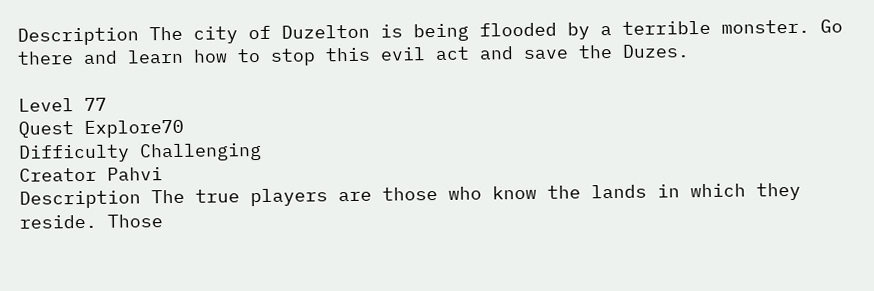Description The city of Duzelton is being flooded by a terrible monster. Go there and learn how to stop this evil act and save the Duzes.

Level 77
Quest Explore70
Difficulty Challenging
Creator Pahvi
Description The true players are those who know the lands in which they reside. Those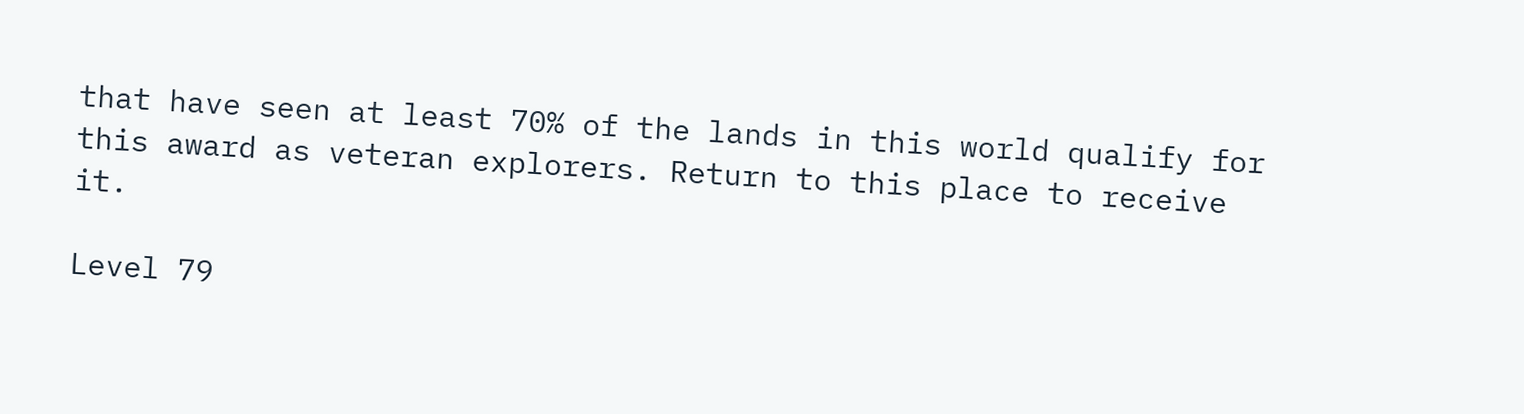that have seen at least 70% of the lands in this world qualify for this award as veteran explorers. Return to this place to receive it.

Level 79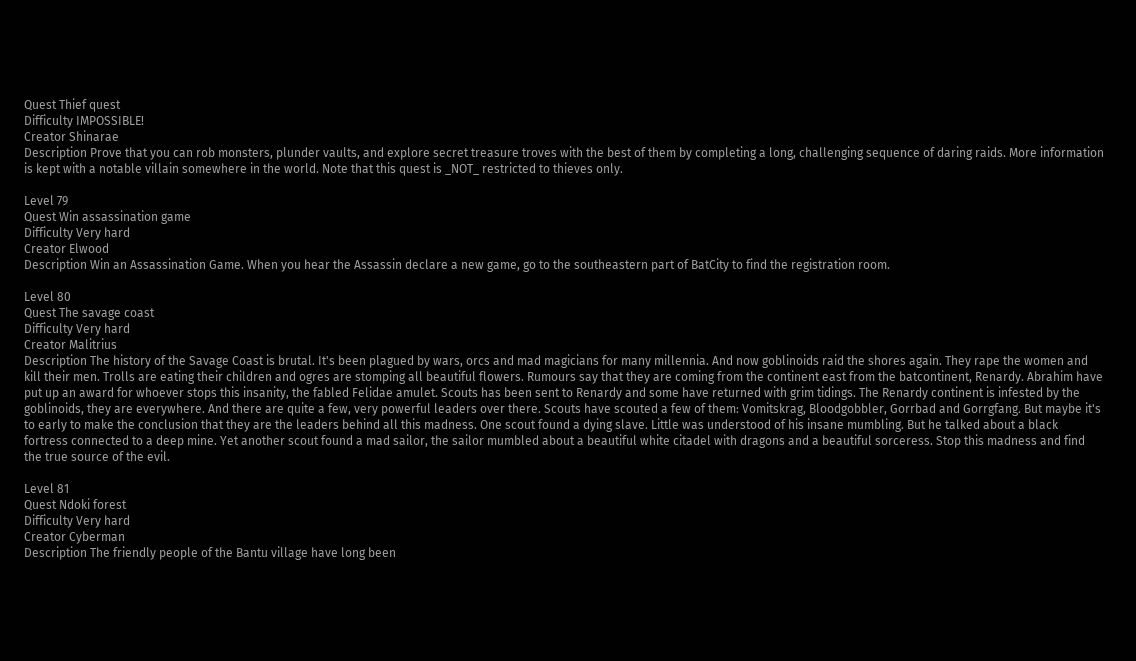Quest Thief quest
Difficulty IMPOSSIBLE!
Creator Shinarae
Description Prove that you can rob monsters, plunder vaults, and explore secret treasure troves with the best of them by completing a long, challenging sequence of daring raids. More information is kept with a notable villain somewhere in the world. Note that this quest is _NOT_ restricted to thieves only.

Level 79
Quest Win assassination game
Difficulty Very hard
Creator Elwood
Description Win an Assassination Game. When you hear the Assassin declare a new game, go to the southeastern part of BatCity to find the registration room.

Level 80
Quest The savage coast
Difficulty Very hard
Creator Malitrius
Description The history of the Savage Coast is brutal. It's been plagued by wars, orcs and mad magicians for many millennia. And now goblinoids raid the shores again. They rape the women and kill their men. Trolls are eating their children and ogres are stomping all beautiful flowers. Rumours say that they are coming from the continent east from the batcontinent, Renardy. Abrahim have put up an award for whoever stops this insanity, the fabled Felidae amulet. Scouts has been sent to Renardy and some have returned with grim tidings. The Renardy continent is infested by the goblinoids, they are everywhere. And there are quite a few, very powerful leaders over there. Scouts have scouted a few of them: Vomitskrag, Bloodgobbler, Gorrbad and Gorrgfang. But maybe it's to early to make the conclusion that they are the leaders behind all this madness. One scout found a dying slave. Little was understood of his insane mumbling. But he talked about a black fortress connected to a deep mine. Yet another scout found a mad sailor, the sailor mumbled about a beautiful white citadel with dragons and a beautiful sorceress. Stop this madness and find the true source of the evil.

Level 81
Quest Ndoki forest
Difficulty Very hard
Creator Cyberman
Description The friendly people of the Bantu village have long been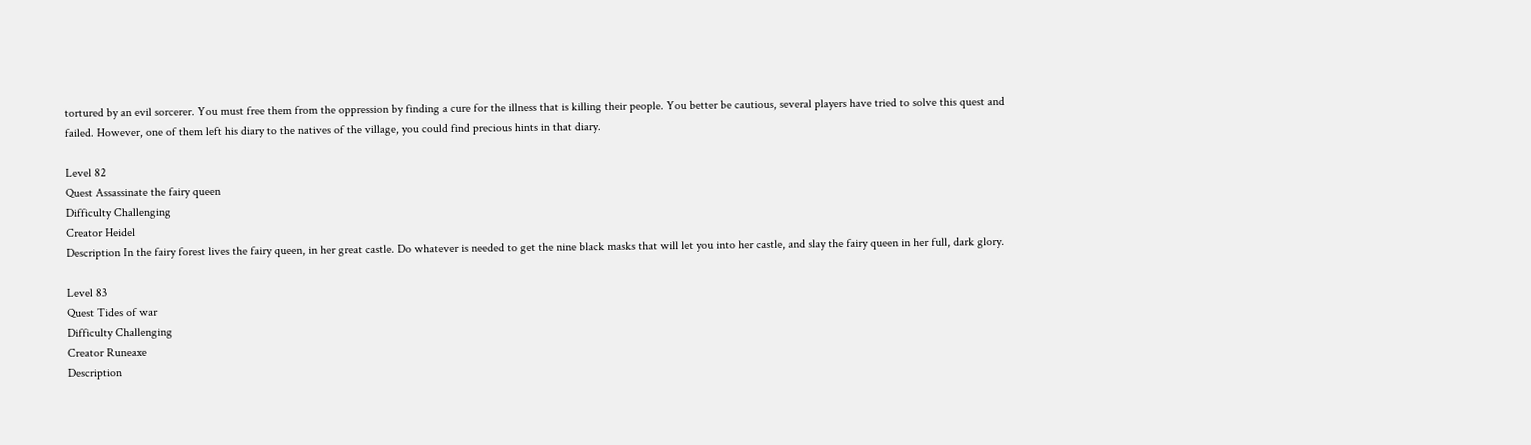tortured by an evil sorcerer. You must free them from the oppression by finding a cure for the illness that is killing their people. You better be cautious, several players have tried to solve this quest and failed. However, one of them left his diary to the natives of the village, you could find precious hints in that diary.

Level 82
Quest Assassinate the fairy queen
Difficulty Challenging
Creator Heidel
Description In the fairy forest lives the fairy queen, in her great castle. Do whatever is needed to get the nine black masks that will let you into her castle, and slay the fairy queen in her full, dark glory.

Level 83
Quest Tides of war
Difficulty Challenging
Creator Runeaxe
Description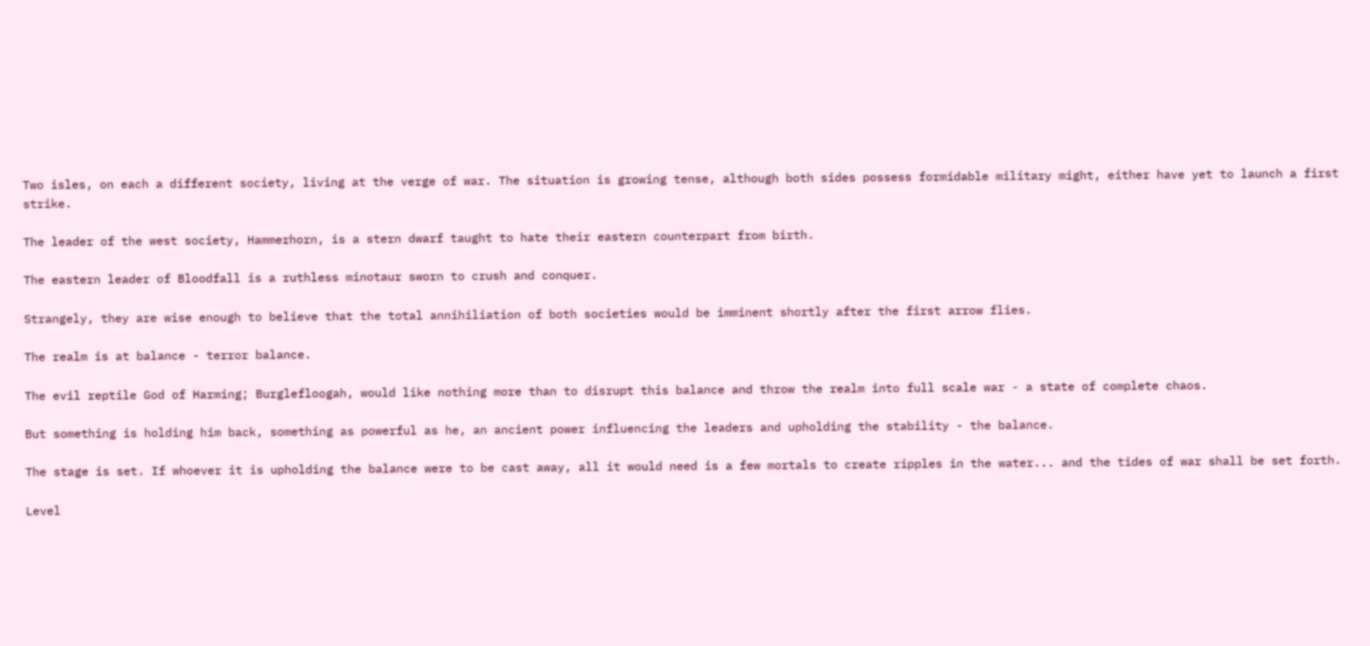Two isles, on each a different society, living at the verge of war. The situation is growing tense, although both sides possess formidable military might, either have yet to launch a first strike.

The leader of the west society, Hammerhorn, is a stern dwarf taught to hate their eastern counterpart from birth.

The eastern leader of Bloodfall is a ruthless minotaur sworn to crush and conquer.

Strangely, they are wise enough to believe that the total annihiliation of both societies would be imminent shortly after the first arrow flies.

The realm is at balance - terror balance.

The evil reptile God of Harming; Burglefloogah, would like nothing more than to disrupt this balance and throw the realm into full scale war - a state of complete chaos.

But something is holding him back, something as powerful as he, an ancient power influencing the leaders and upholding the stability - the balance.

The stage is set. If whoever it is upholding the balance were to be cast away, all it would need is a few mortals to create ripples in the water... and the tides of war shall be set forth.

Level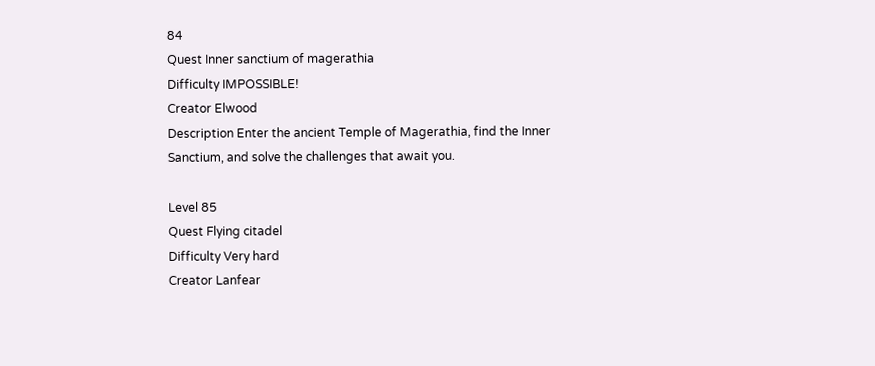84
Quest Inner sanctium of magerathia
Difficulty IMPOSSIBLE!
Creator Elwood
Description Enter the ancient Temple of Magerathia, find the Inner Sanctium, and solve the challenges that await you.

Level 85
Quest Flying citadel
Difficulty Very hard
Creator Lanfear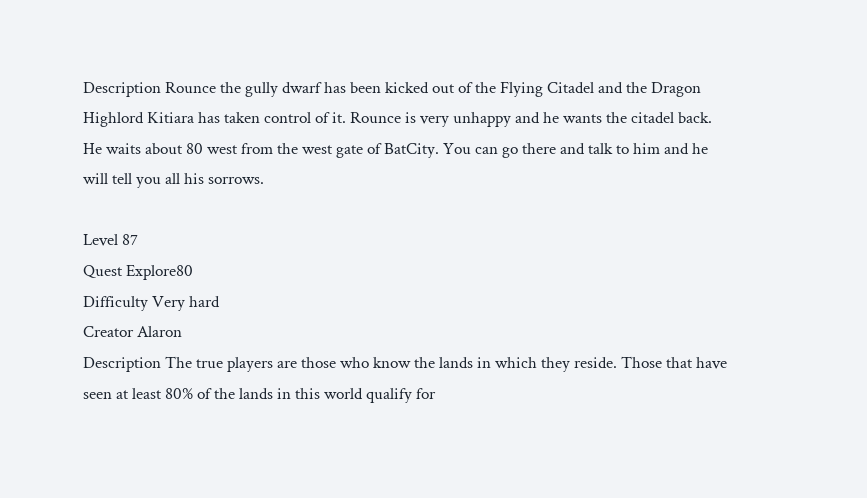Description Rounce the gully dwarf has been kicked out of the Flying Citadel and the Dragon Highlord Kitiara has taken control of it. Rounce is very unhappy and he wants the citadel back. He waits about 80 west from the west gate of BatCity. You can go there and talk to him and he will tell you all his sorrows.

Level 87
Quest Explore80
Difficulty Very hard
Creator Alaron
Description The true players are those who know the lands in which they reside. Those that have seen at least 80% of the lands in this world qualify for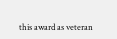this award as veteran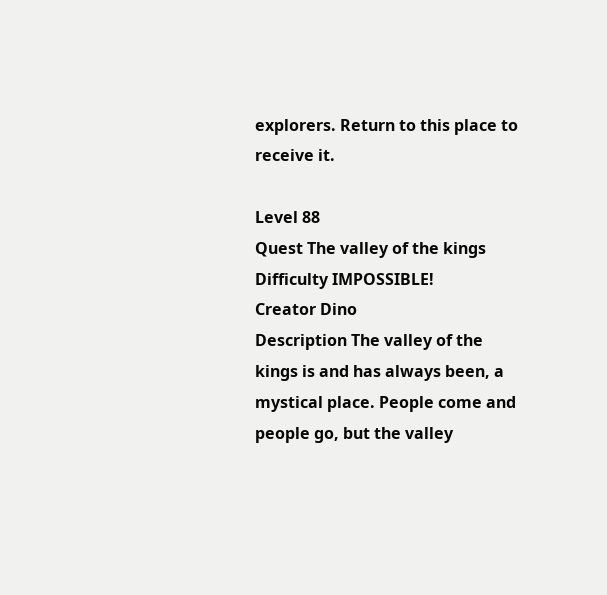explorers. Return to this place to receive it.

Level 88
Quest The valley of the kings
Difficulty IMPOSSIBLE!
Creator Dino
Description The valley of the kings is and has always been, a mystical place. People come and people go, but the valley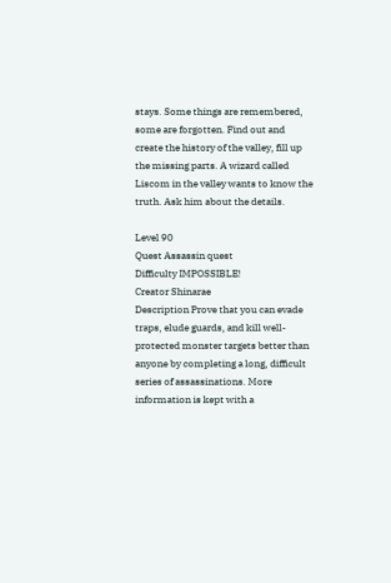stays. Some things are remembered, some are forgotten. Find out and create the history of the valley, fill up the missing parts. A wizard called Liscom in the valley wants to know the truth. Ask him about the details.

Level 90
Quest Assassin quest
Difficulty IMPOSSIBLE!
Creator Shinarae
Description Prove that you can evade traps, elude guards, and kill well-protected monster targets better than anyone by completing a long, difficult series of assassinations. More information is kept with a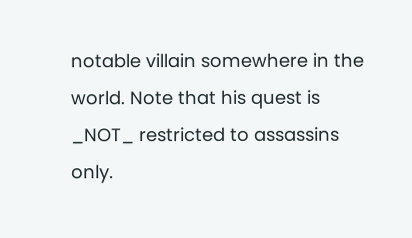notable villain somewhere in the world. Note that his quest is _NOT_ restricted to assassins only.